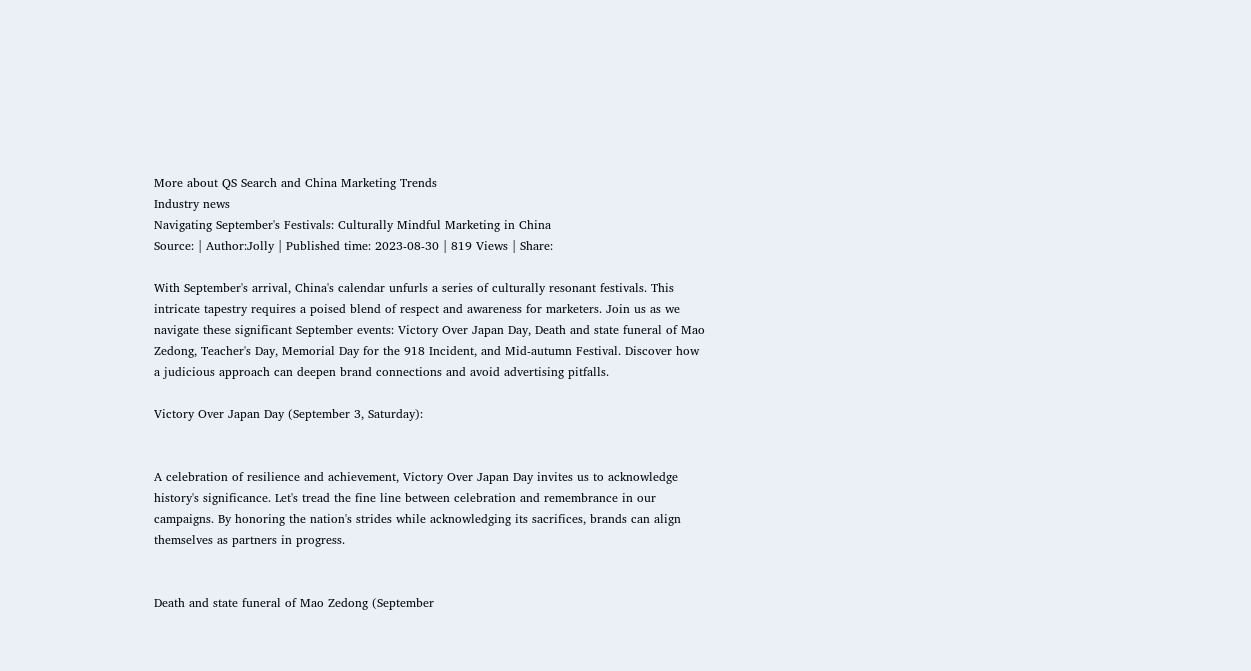More about QS Search and China Marketing Trends
Industry news
Navigating September's Festivals: Culturally Mindful Marketing in China
Source: | Author:Jolly | Published time: 2023-08-30 | 819 Views | Share:

With September's arrival, China's calendar unfurls a series of culturally resonant festivals. This intricate tapestry requires a poised blend of respect and awareness for marketers. Join us as we navigate these significant September events: Victory Over Japan Day, Death and state funeral of Mao Zedong, Teacher's Day, Memorial Day for the 918 Incident, and Mid-autumn Festival. Discover how a judicious approach can deepen brand connections and avoid advertising pitfalls.

Victory Over Japan Day (September 3, Saturday):


A celebration of resilience and achievement, Victory Over Japan Day invites us to acknowledge history's significance. Let's tread the fine line between celebration and remembrance in our campaigns. By honoring the nation's strides while acknowledging its sacrifices, brands can align themselves as partners in progress.


Death and state funeral of Mao Zedong (September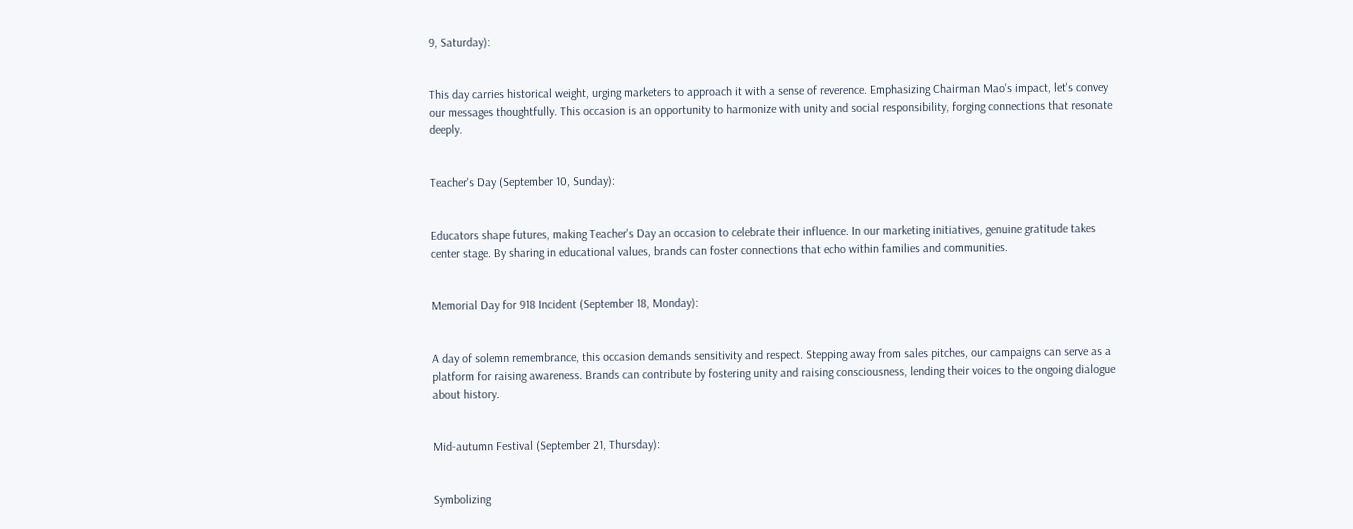9, Saturday):


This day carries historical weight, urging marketers to approach it with a sense of reverence. Emphasizing Chairman Mao's impact, let's convey our messages thoughtfully. This occasion is an opportunity to harmonize with unity and social responsibility, forging connections that resonate deeply.


Teacher's Day (September 10, Sunday):


Educators shape futures, making Teacher's Day an occasion to celebrate their influence. In our marketing initiatives, genuine gratitude takes center stage. By sharing in educational values, brands can foster connections that echo within families and communities.


Memorial Day for 918 Incident (September 18, Monday):


A day of solemn remembrance, this occasion demands sensitivity and respect. Stepping away from sales pitches, our campaigns can serve as a platform for raising awareness. Brands can contribute by fostering unity and raising consciousness, lending their voices to the ongoing dialogue about history.


Mid-autumn Festival (September 21, Thursday):


Symbolizing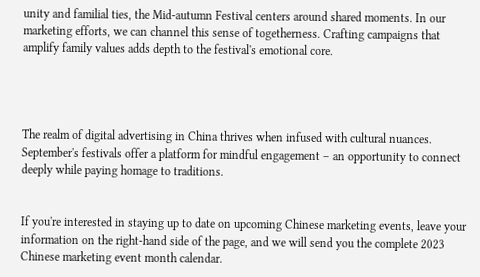unity and familial ties, the Mid-autumn Festival centers around shared moments. In our marketing efforts, we can channel this sense of togetherness. Crafting campaigns that amplify family values adds depth to the festival's emotional core.




The realm of digital advertising in China thrives when infused with cultural nuances. September's festivals offer a platform for mindful engagement – an opportunity to connect deeply while paying homage to traditions.


If you're interested in staying up to date on upcoming Chinese marketing events, leave your information on the right-hand side of the page, and we will send you the complete 2023 Chinese marketing event month calendar.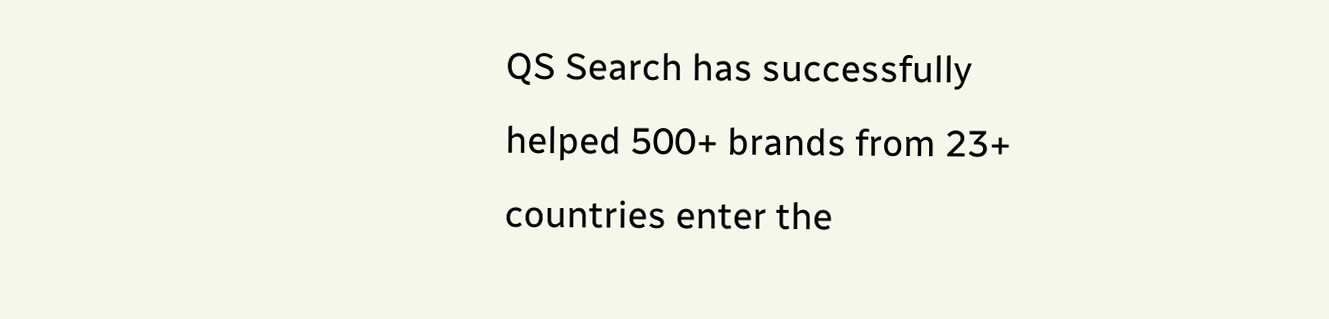QS Search has successfully helped 500+ brands from 23+ countries enter the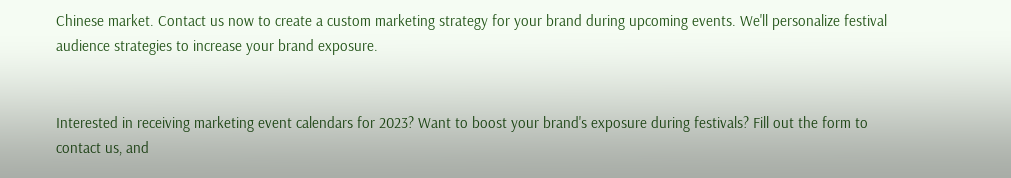Chinese market. Contact us now to create a custom marketing strategy for your brand during upcoming events. We'll personalize festival audience strategies to increase your brand exposure.


Interested in receiving marketing event calendars for 2023? Want to boost your brand's exposure during festivals? Fill out the form to contact us, and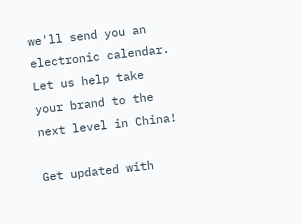we'll send you an electronic calendar. Let us help take your brand to the next level in China!

Get updated with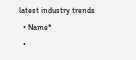latest industry trends
  • Name*
  •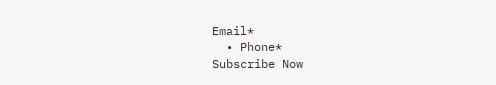Email*
  • Phone*
Subscribe Now